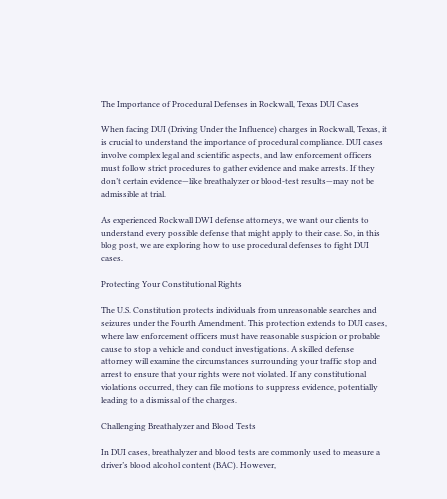The Importance of Procedural Defenses in Rockwall, Texas DUI Cases

When facing DUI (Driving Under the Influence) charges in Rockwall, Texas, it is crucial to understand the importance of procedural compliance. DUI cases involve complex legal and scientific aspects, and law enforcement officers must follow strict procedures to gather evidence and make arrests. If they don’t certain evidence—like breathalyzer or blood-test results—may not be admissible at trial.

As experienced Rockwall DWI defense attorneys, we want our clients to understand every possible defense that might apply to their case. So, in this blog post, we are exploring how to use procedural defenses to fight DUI cases.

Protecting Your Constitutional Rights

The U.S. Constitution protects individuals from unreasonable searches and seizures under the Fourth Amendment. This protection extends to DUI cases, where law enforcement officers must have reasonable suspicion or probable cause to stop a vehicle and conduct investigations. A skilled defense attorney will examine the circumstances surrounding your traffic stop and arrest to ensure that your rights were not violated. If any constitutional violations occurred, they can file motions to suppress evidence, potentially leading to a dismissal of the charges.

Challenging Breathalyzer and Blood Tests

In DUI cases, breathalyzer and blood tests are commonly used to measure a driver’s blood alcohol content (BAC). However,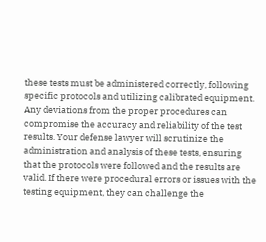these tests must be administered correctly, following specific protocols and utilizing calibrated equipment. Any deviations from the proper procedures can compromise the accuracy and reliability of the test results. Your defense lawyer will scrutinize the administration and analysis of these tests, ensuring that the protocols were followed and the results are valid. If there were procedural errors or issues with the testing equipment, they can challenge the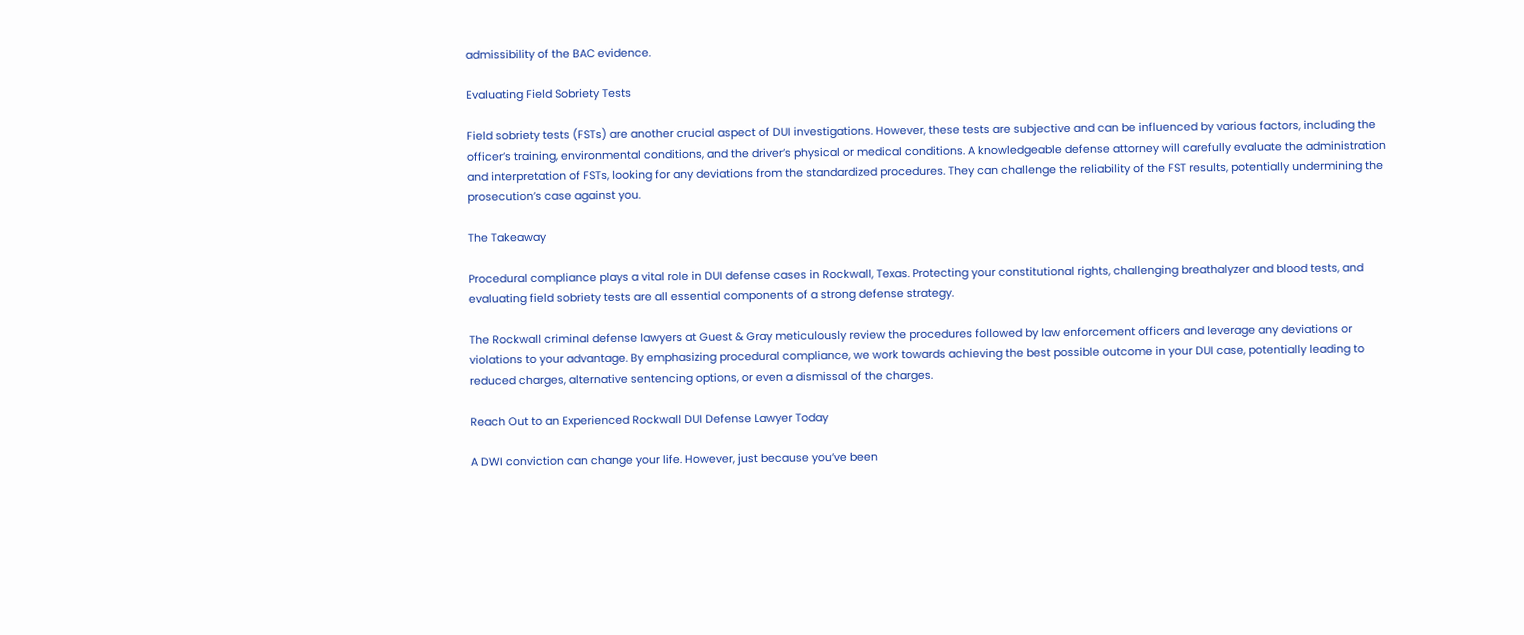admissibility of the BAC evidence.

Evaluating Field Sobriety Tests

Field sobriety tests (FSTs) are another crucial aspect of DUI investigations. However, these tests are subjective and can be influenced by various factors, including the officer’s training, environmental conditions, and the driver’s physical or medical conditions. A knowledgeable defense attorney will carefully evaluate the administration and interpretation of FSTs, looking for any deviations from the standardized procedures. They can challenge the reliability of the FST results, potentially undermining the prosecution’s case against you.

The Takeaway

Procedural compliance plays a vital role in DUI defense cases in Rockwall, Texas. Protecting your constitutional rights, challenging breathalyzer and blood tests, and evaluating field sobriety tests are all essential components of a strong defense strategy.

The Rockwall criminal defense lawyers at Guest & Gray meticulously review the procedures followed by law enforcement officers and leverage any deviations or violations to your advantage. By emphasizing procedural compliance, we work towards achieving the best possible outcome in your DUI case, potentially leading to reduced charges, alternative sentencing options, or even a dismissal of the charges.

Reach Out to an Experienced Rockwall DUI Defense Lawyer Today

A DWI conviction can change your life. However, just because you’ve been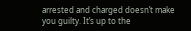arrested and charged doesn’t make you guilty. It’s up to the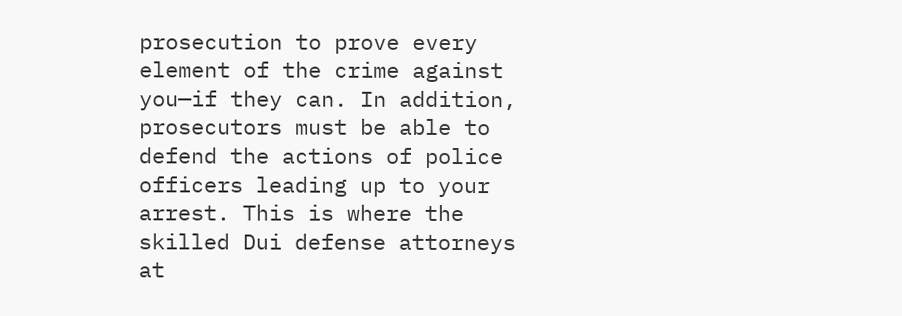prosecution to prove every element of the crime against you—if they can. In addition, prosecutors must be able to defend the actions of police officers leading up to your arrest. This is where the skilled Dui defense attorneys at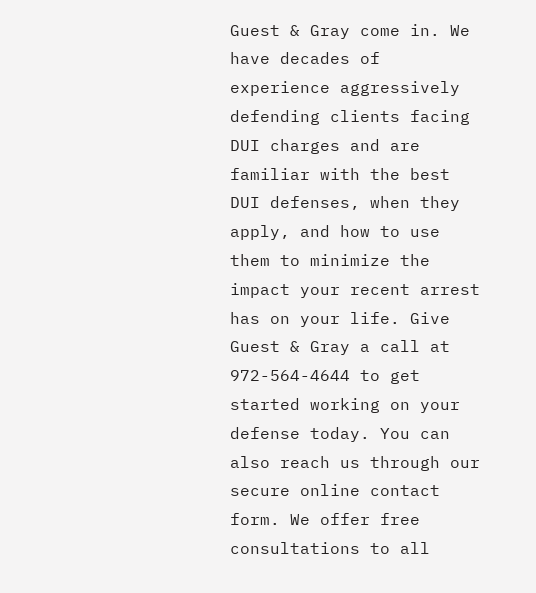Guest & Gray come in. We have decades of experience aggressively defending clients facing DUI charges and are familiar with the best DUI defenses, when they apply, and how to use them to minimize the impact your recent arrest has on your life. Give Guest & Gray a call at 972-564-4644 to get started working on your defense today. You can also reach us through our secure online contact form. We offer free consultations to all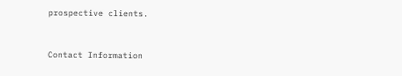prospective clients.


Contact Information